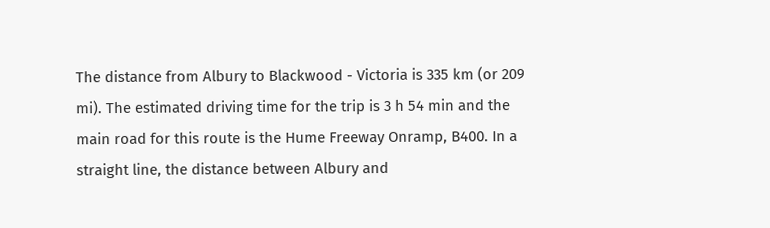The distance from Albury to Blackwood - Victoria is 335 km (or 209 mi). The estimated driving time for the trip is 3 h 54 min and the main road for this route is the Hume Freeway Onramp, B400. In a straight line, the distance between Albury and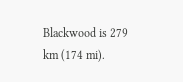Blackwood is 279 km (174 mi).